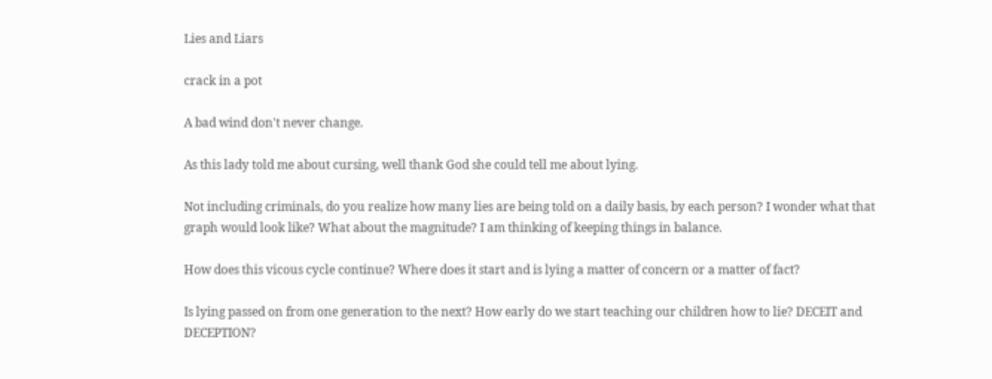Lies and Liars

crack in a pot

A bad wind don't never change.

As this lady told me about cursing, well thank God she could tell me about lying.

Not including criminals, do you realize how many lies are being told on a daily basis, by each person? I wonder what that graph would look like? What about the magnitude? I am thinking of keeping things in balance.

How does this vicous cycle continue? Where does it start and is lying a matter of concern or a matter of fact?

Is lying passed on from one generation to the next? How early do we start teaching our children how to lie? DECEIT and DECEPTION?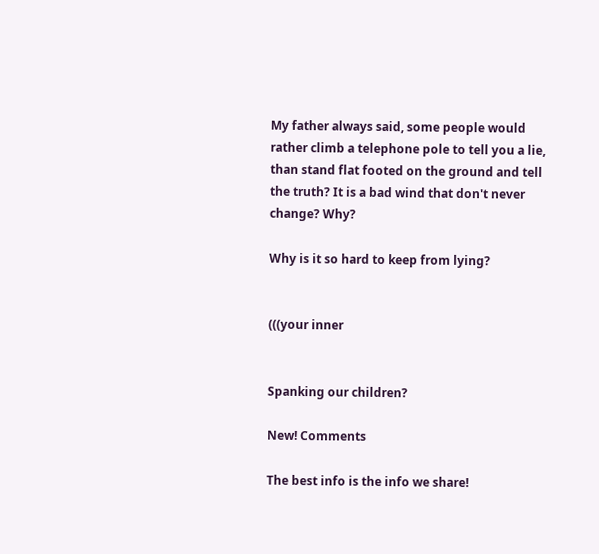My father always said, some people would rather climb a telephone pole to tell you a lie, than stand flat footed on the ground and tell the truth? It is a bad wind that don't never change? Why?

Why is it so hard to keep from lying?


(((your inner


Spanking our children?

New! Comments

The best info is the info we share!